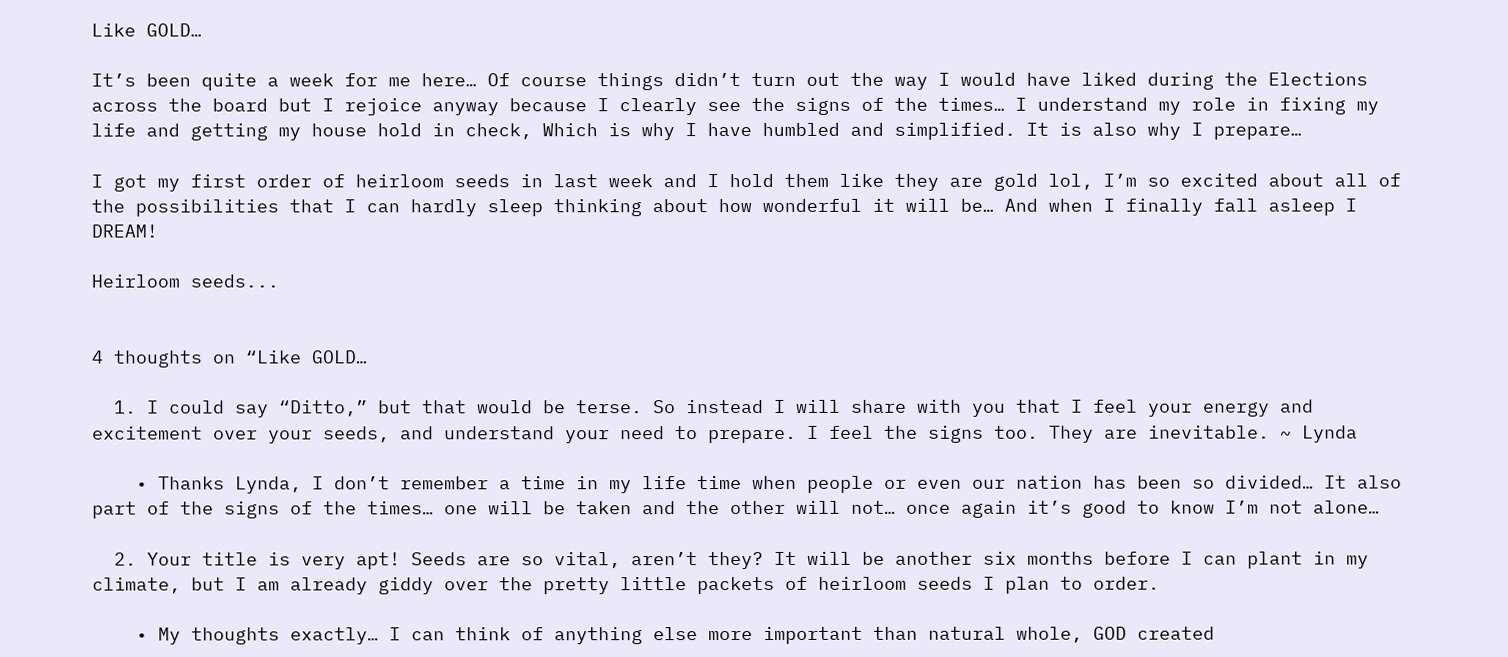Like GOLD…

It’s been quite a week for me here… Of course things didn’t turn out the way I would have liked during the Elections across the board but I rejoice anyway because I clearly see the signs of the times… I understand my role in fixing my life and getting my house hold in check, Which is why I have humbled and simplified. It is also why I prepare…

I got my first order of heirloom seeds in last week and I hold them like they are gold lol, I’m so excited about all of the possibilities that I can hardly sleep thinking about how wonderful it will be… And when I finally fall asleep I DREAM!

Heirloom seeds...


4 thoughts on “Like GOLD…

  1. I could say “Ditto,” but that would be terse. So instead I will share with you that I feel your energy and excitement over your seeds, and understand your need to prepare. I feel the signs too. They are inevitable. ~ Lynda

    • Thanks Lynda, I don’t remember a time in my life time when people or even our nation has been so divided… It also part of the signs of the times… one will be taken and the other will not… once again it’s good to know I’m not alone…

  2. Your title is very apt! Seeds are so vital, aren’t they? It will be another six months before I can plant in my climate, but I am already giddy over the pretty little packets of heirloom seeds I plan to order.

    • My thoughts exactly… I can think of anything else more important than natural whole, GOD created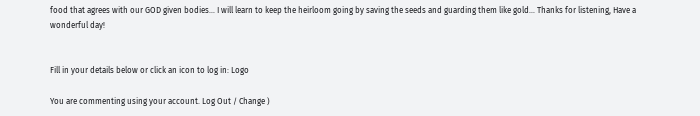food that agrees with our GOD given bodies… I will learn to keep the heirloom going by saving the seeds and guarding them like gold… Thanks for listening, Have a wonderful day!


Fill in your details below or click an icon to log in: Logo

You are commenting using your account. Log Out / Change )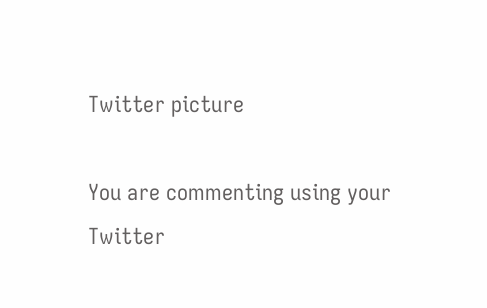Twitter picture

You are commenting using your Twitter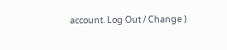account. Log Out / Change )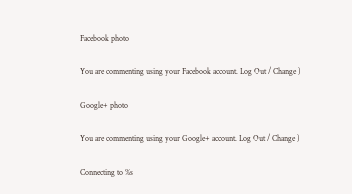Facebook photo

You are commenting using your Facebook account. Log Out / Change )

Google+ photo

You are commenting using your Google+ account. Log Out / Change )

Connecting to %s